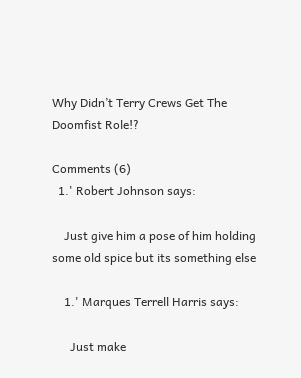Why Didn’t Terry Crews Get The Doomfist Role!?

Comments (6)
  1.' Robert Johnson says:

    Just give him a pose of him holding some old spice but its something else

    1.' Marques Terrell Harris says:

      Just make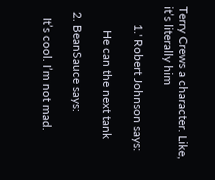Terry Crews a character. Like, it’s literally him

      1.' Robert Johnson says:

        He can the next tank

  2. BeanSauce says:

    It’s cool. I’m not mad.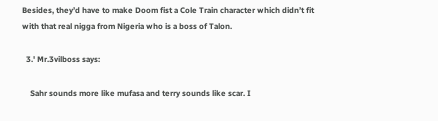Besides, they’d have to make Doom fist a Cole Train character which didn’t fit with that real nigga from Nigeria who is a boss of Talon.

  3.' Mr.3vilboss says:

    Sahr sounds more like mufasa and terry sounds like scar. I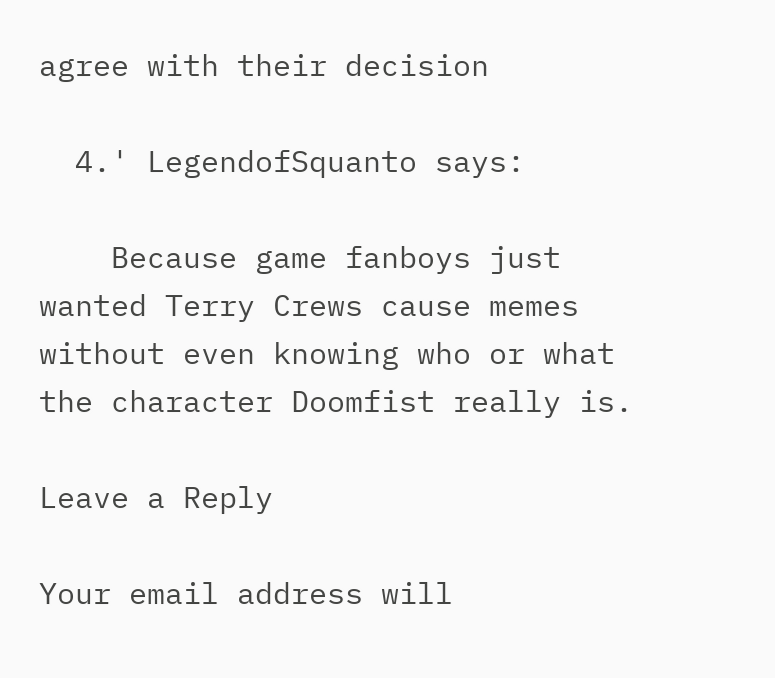agree with their decision

  4.' LegendofSquanto says:

    Because game fanboys just wanted Terry Crews cause memes without even knowing who or what the character Doomfist really is.

Leave a Reply

Your email address will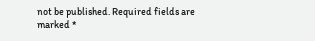not be published. Required fields are marked *